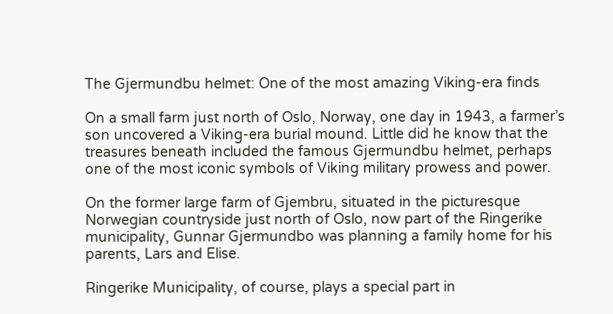The Gjermundbu helmet: One of the most amazing Viking-era finds

On a small farm just north of Oslo, Norway, one day in 1943, a farmer’s son uncovered a Viking-era burial mound. Little did he know that the treasures beneath included the famous Gjermundbu helmet, perhaps one of the most iconic symbols of Viking military prowess and power.

On the former large farm of Gjembru, situated in the picturesque Norwegian countryside just north of Oslo, now part of the Ringerike municipality, Gunnar Gjermundbo was planning a family home for his parents, Lars and Elise.

Ringerike Municipality, of course, plays a special part in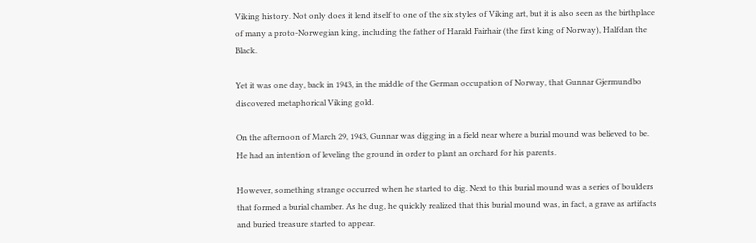Viking history. Not only does it lend itself to one of the six styles of Viking art, but it is also seen as the birthplace of many a proto-Norwegian king, including the father of Harald Fairhair (the first king of Norway), Halfdan the Black.

Yet it was one day, back in 1943, in the middle of the German occupation of Norway, that Gunnar Gjermundbo discovered metaphorical Viking gold.

On the afternoon of March 29, 1943, Gunnar was digging in a field near where a burial mound was believed to be. He had an intention of leveling the ground in order to plant an orchard for his parents.

However, something strange occurred when he started to dig. Next to this burial mound was a series of boulders that formed a burial chamber. As he dug, he quickly realized that this burial mound was, in fact, a grave as artifacts and buried treasure started to appear.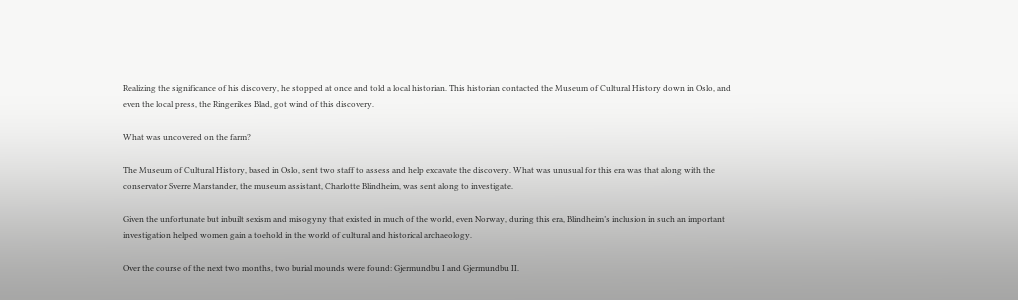Realizing the significance of his discovery, he stopped at once and told a local historian. This historian contacted the Museum of Cultural History down in Oslo, and even the local press, the Ringerikes Blad, got wind of this discovery.

What was uncovered on the farm?

The Museum of Cultural History, based in Oslo, sent two staff to assess and help excavate the discovery. What was unusual for this era was that along with the conservator Sverre Marstander, the museum assistant, Charlotte Blindheim, was sent along to investigate.

Given the unfortunate but inbuilt sexism and misogyny that existed in much of the world, even Norway, during this era, Blindheim’s inclusion in such an important investigation helped women gain a toehold in the world of cultural and historical archaeology.

Over the course of the next two months, two burial mounds were found: Gjermundbu I and Gjermundbu II.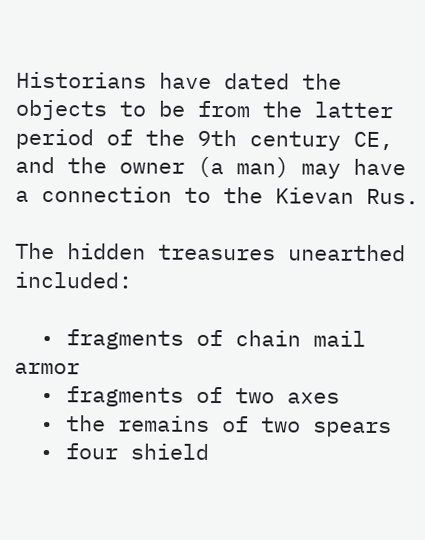Historians have dated the objects to be from the latter period of the 9th century CE, and the owner (a man) may have a connection to the Kievan Rus.

The hidden treasures unearthed included:

  • fragments of chain mail armor
  • fragments of two axes
  • the remains of two spears
  • four shield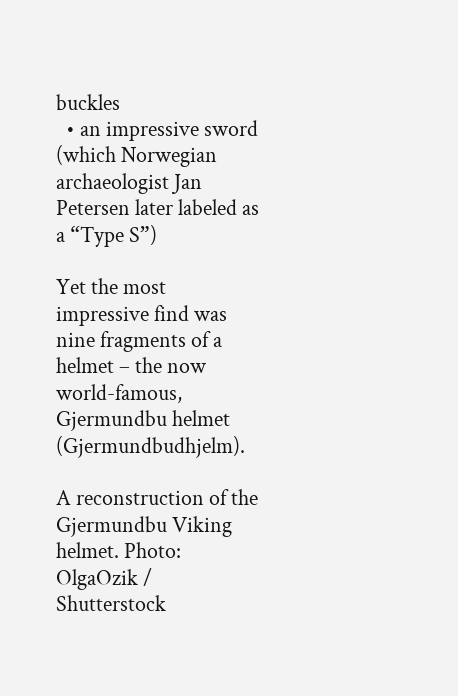buckles
  • an impressive sword (which Norwegian archaeologist Jan Petersen later labeled as a “Type S”)

Yet the most impressive find was nine fragments of a helmet – the now world-famous, Gjermundbu helmet (Gjermundbudhjelm).

A reconstruction of the Gjermundbu Viking helmet. Photo: OlgaOzik / Shutterstock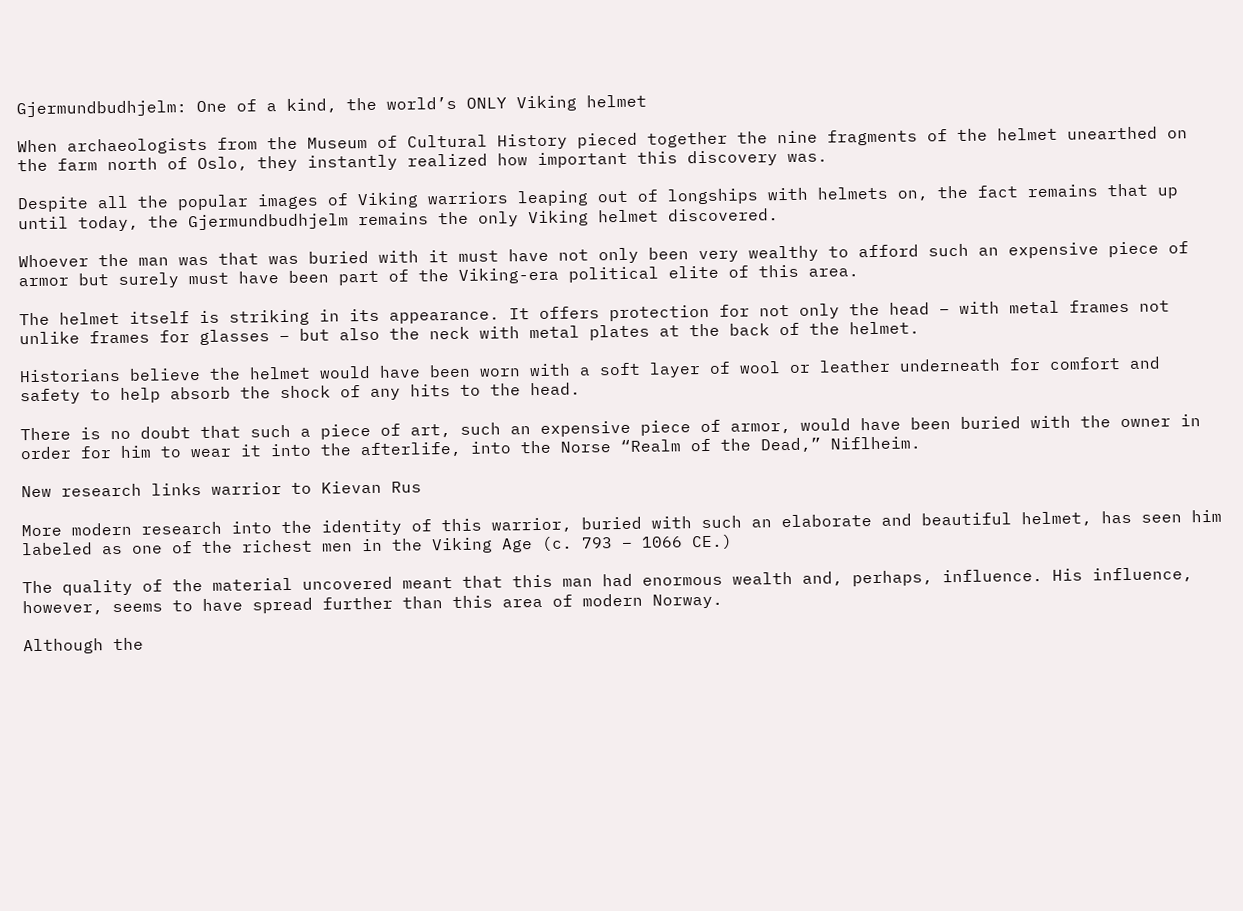Gjermundbudhjelm: One of a kind, the world’s ONLY Viking helmet

When archaeologists from the Museum of Cultural History pieced together the nine fragments of the helmet unearthed on the farm north of Oslo, they instantly realized how important this discovery was.

Despite all the popular images of Viking warriors leaping out of longships with helmets on, the fact remains that up until today, the Gjermundbudhjelm remains the only Viking helmet discovered.

Whoever the man was that was buried with it must have not only been very wealthy to afford such an expensive piece of armor but surely must have been part of the Viking-era political elite of this area.

The helmet itself is striking in its appearance. It offers protection for not only the head – with metal frames not unlike frames for glasses – but also the neck with metal plates at the back of the helmet.

Historians believe the helmet would have been worn with a soft layer of wool or leather underneath for comfort and safety to help absorb the shock of any hits to the head.

There is no doubt that such a piece of art, such an expensive piece of armor, would have been buried with the owner in order for him to wear it into the afterlife, into the Norse “Realm of the Dead,” Niflheim.

New research links warrior to Kievan Rus

More modern research into the identity of this warrior, buried with such an elaborate and beautiful helmet, has seen him labeled as one of the richest men in the Viking Age (c. 793 – 1066 CE.)

The quality of the material uncovered meant that this man had enormous wealth and, perhaps, influence. His influence, however, seems to have spread further than this area of modern Norway.

Although the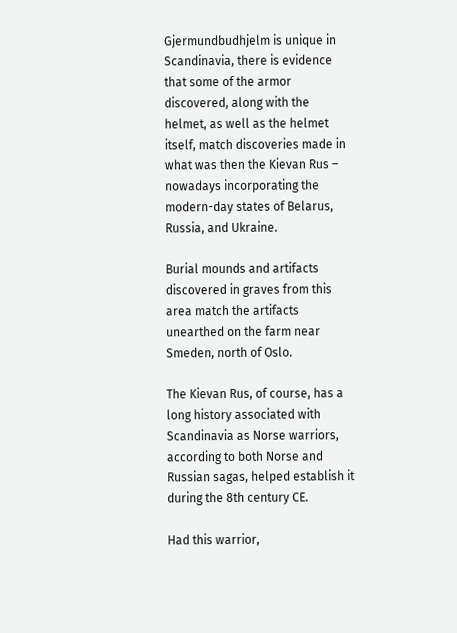Gjermundbudhjelm is unique in Scandinavia, there is evidence that some of the armor discovered, along with the helmet, as well as the helmet itself, match discoveries made in what was then the Kievan Rus – nowadays incorporating the modern-day states of Belarus, Russia, and Ukraine.

Burial mounds and artifacts discovered in graves from this area match the artifacts unearthed on the farm near Smeden, north of Oslo.

The Kievan Rus, of course, has a long history associated with Scandinavia as Norse warriors, according to both Norse and Russian sagas, helped establish it during the 8th century CE.

Had this warrior,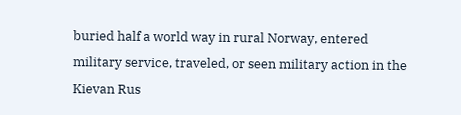buried half a world way in rural Norway, entered military service, traveled, or seen military action in the Kievan Rus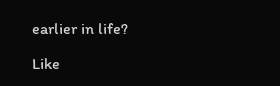earlier in life?

Like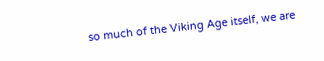so much of the Viking Age itself, we are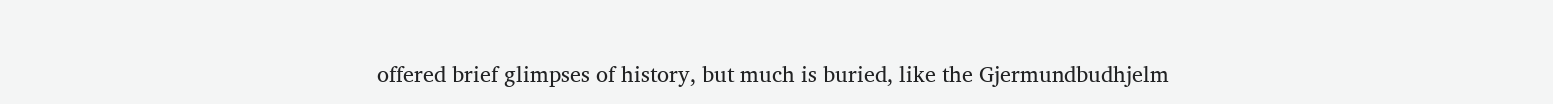offered brief glimpses of history, but much is buried, like the Gjermundbudhjelm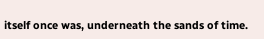itself once was, underneath the sands of time.